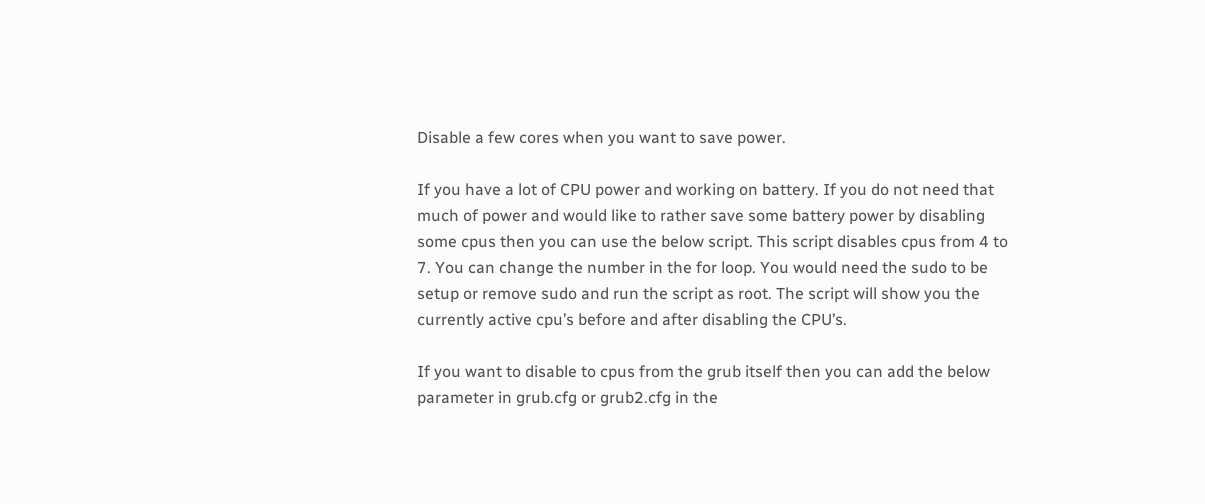Disable a few cores when you want to save power.

If you have a lot of CPU power and working on battery. If you do not need that much of power and would like to rather save some battery power by disabling some cpus then you can use the below script. This script disables cpus from 4 to 7. You can change the number in the for loop. You would need the sudo to be setup or remove sudo and run the script as root. The script will show you the currently active cpu’s before and after disabling the CPU’s.

If you want to disable to cpus from the grub itself then you can add the below parameter in grub.cfg or grub2.cfg in the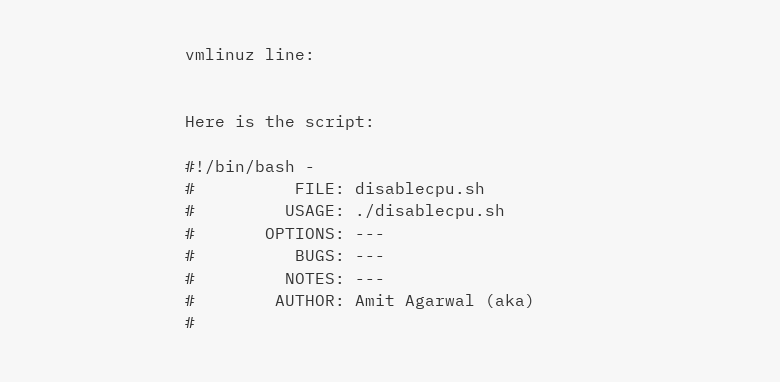vmlinuz line:


Here is the script:

#!/bin/bash -
#          FILE: disablecpu.sh
#         USAGE: ./disablecpu.sh
#       OPTIONS: ---
#          BUGS: ---
#         NOTES: ---
#        AUTHOR: Amit Agarwal (aka)
#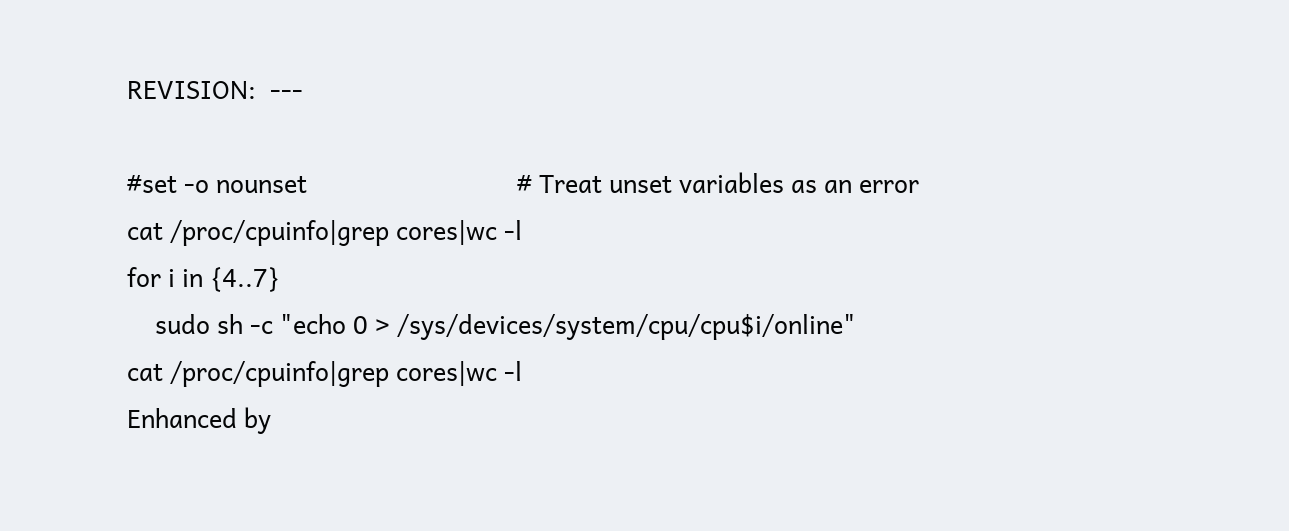REVISION:  ---

#set -o nounset                              # Treat unset variables as an error
cat /proc/cpuinfo|grep cores|wc -l
for i in {4..7}
    sudo sh -c "echo 0 > /sys/devices/system/cpu/cpu$i/online"
cat /proc/cpuinfo|grep cores|wc -l
Enhanced by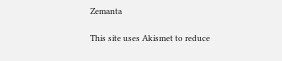Zemanta

This site uses Akismet to reduce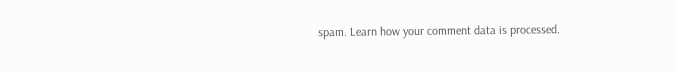spam. Learn how your comment data is processed.